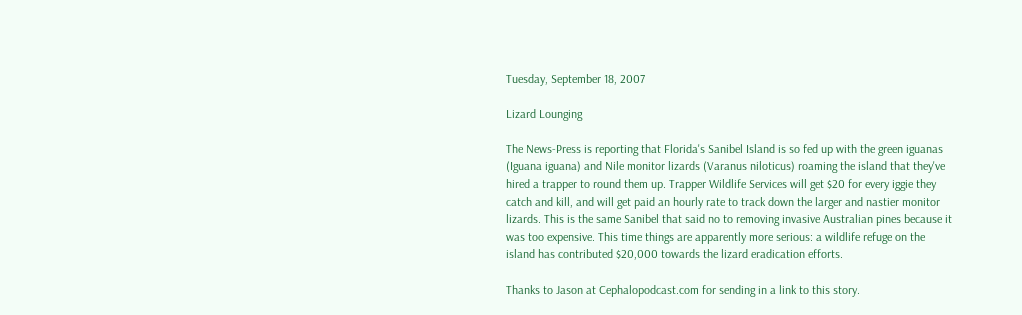Tuesday, September 18, 2007

Lizard Lounging

The News-Press is reporting that Florida's Sanibel Island is so fed up with the green iguanas (Iguana iguana) and Nile monitor lizards (Varanus niloticus) roaming the island that they've hired a trapper to round them up. Trapper Wildlife Services will get $20 for every iggie they catch and kill, and will get paid an hourly rate to track down the larger and nastier monitor lizards. This is the same Sanibel that said no to removing invasive Australian pines because it was too expensive. This time things are apparently more serious: a wildlife refuge on the island has contributed $20,000 towards the lizard eradication efforts.

Thanks to Jason at Cephalopodcast.com for sending in a link to this story.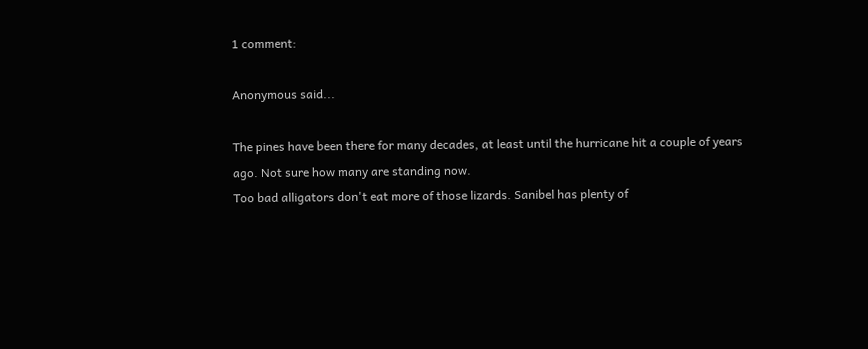1 comment:

Anonymous said...

The pines have been there for many decades, at least until the hurricane hit a couple of years ago. Not sure how many are standing now.
Too bad alligators don't eat more of those lizards. Sanibel has plenty of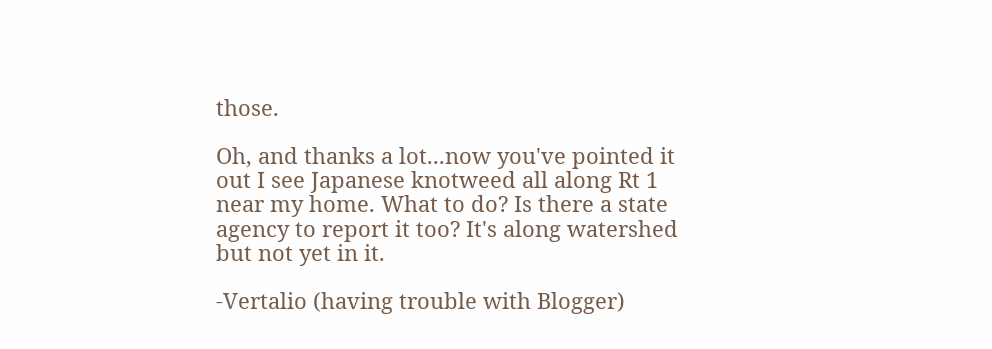those.

Oh, and thanks a lot...now you've pointed it out I see Japanese knotweed all along Rt 1 near my home. What to do? Is there a state agency to report it too? It's along watershed but not yet in it.

-Vertalio (having trouble with Blogger)